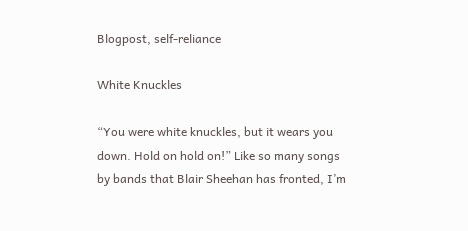Blogpost, self-reliance

White Knuckles

“You were white knuckles, but it wears you down. Hold on hold on!” Like so many songs by bands that Blair Sheehan has fronted, I’m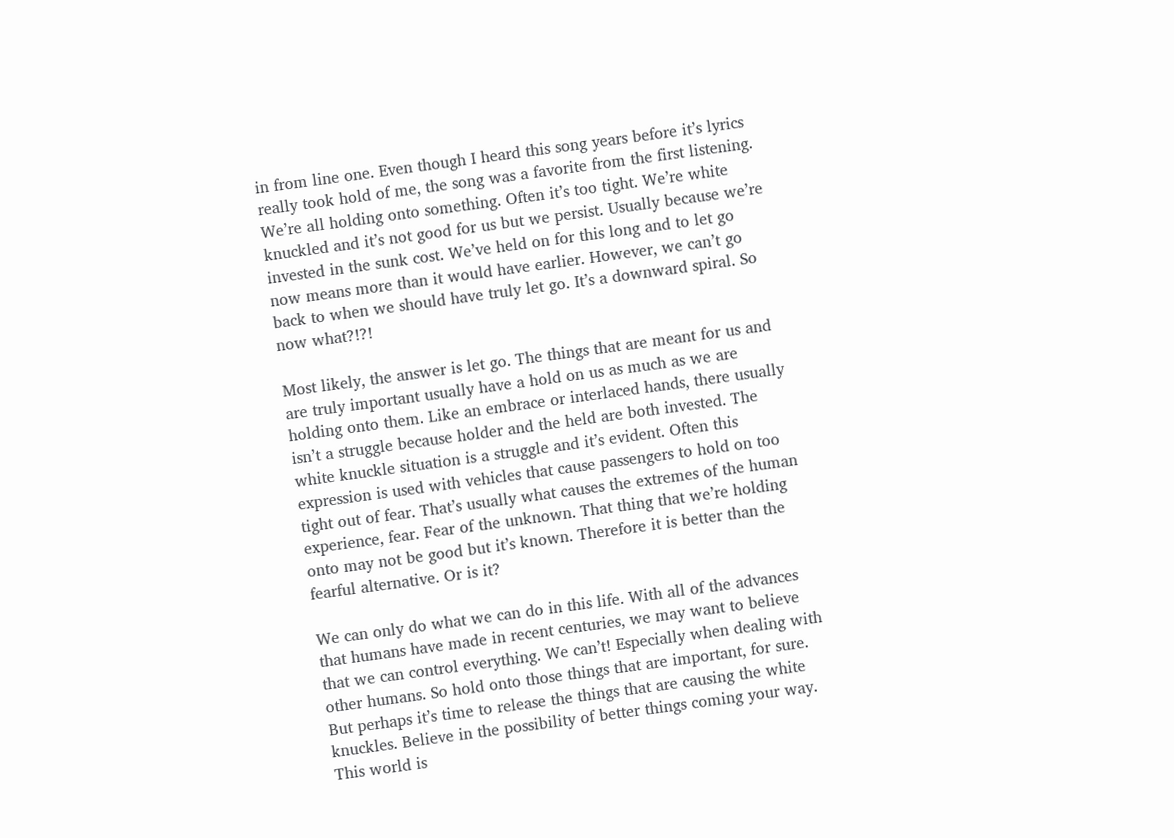in from line one. Even though I heard this song years before it’s lyrics really took hold of me, the song was a favorite from the first listening. We’re all holding onto something. Often it’s too tight. We’re white knuckled and it’s not good for us but we persist. Usually because we’re invested in the sunk cost. We’ve held on for this long and to let go now means more than it would have earlier. However, we can’t go back to when we should have truly let go. It’s a downward spiral. So now what?!?!

Most likely, the answer is let go. The things that are meant for us and are truly important usually have a hold on us as much as we are holding onto them. Like an embrace or interlaced hands, there usually isn’t a struggle because holder and the held are both invested. The white knuckle situation is a struggle and it’s evident. Often this expression is used with vehicles that cause passengers to hold on too tight out of fear. That’s usually what causes the extremes of the human experience, fear. Fear of the unknown. That thing that we’re holding onto may not be good but it’s known. Therefore it is better than the fearful alternative. Or is it?

We can only do what we can do in this life. With all of the advances that humans have made in recent centuries, we may want to believe that we can control everything. We can’t! Especially when dealing with other humans. So hold onto those things that are important, for sure. But perhaps it’s time to release the things that are causing the white knuckles. Believe in the possibility of better things coming your way. This world is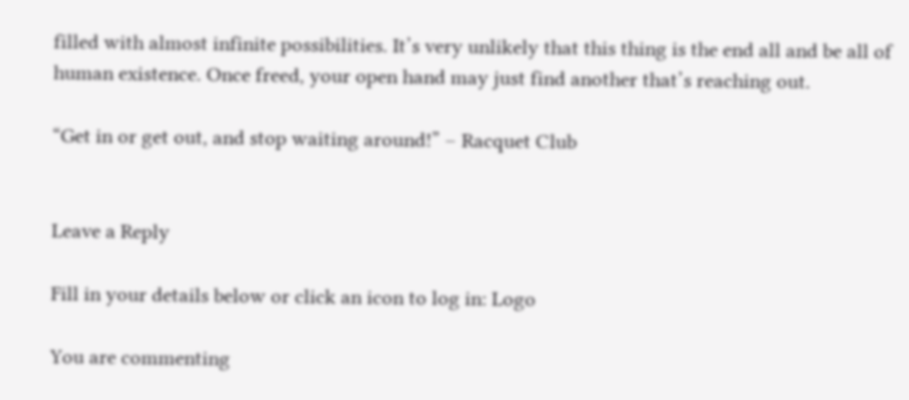filled with almost infinite possibilities. It’s very unlikely that this thing is the end all and be all of human existence. Once freed, your open hand may just find another that’s reaching out.

“Get in or get out, and stop waiting around!” – Racquet Club


Leave a Reply

Fill in your details below or click an icon to log in: Logo

You are commenting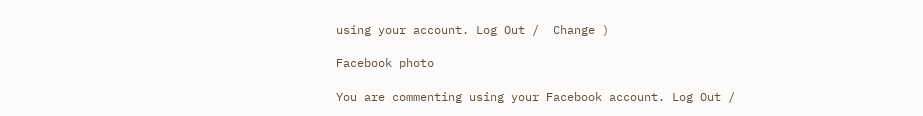using your account. Log Out /  Change )

Facebook photo

You are commenting using your Facebook account. Log Out /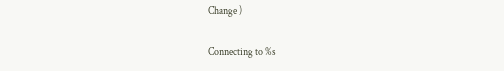Change )

Connecting to %s